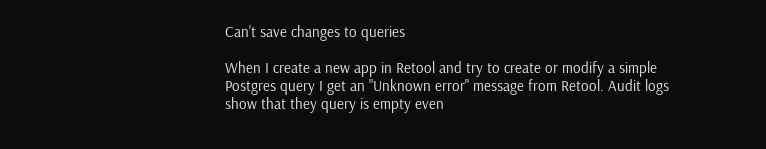Can't save changes to queries

When I create a new app in Retool and try to create or modify a simple Postgres query I get an "Unknown error" message from Retool. Audit logs show that they query is empty even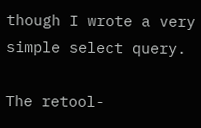though I wrote a very simple select query.

The retool-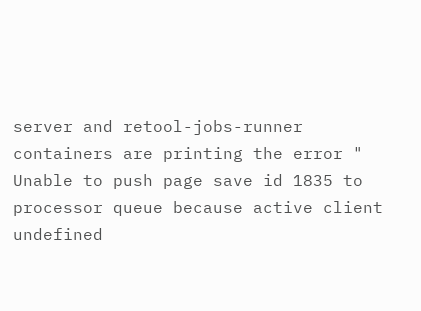server and retool-jobs-runner containers are printing the error " Unable to push page save id 1835 to processor queue because active client undefined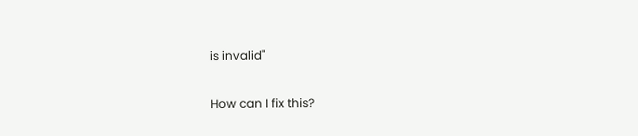is invalid"

How can I fix this?